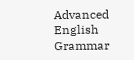Advanced English Grammar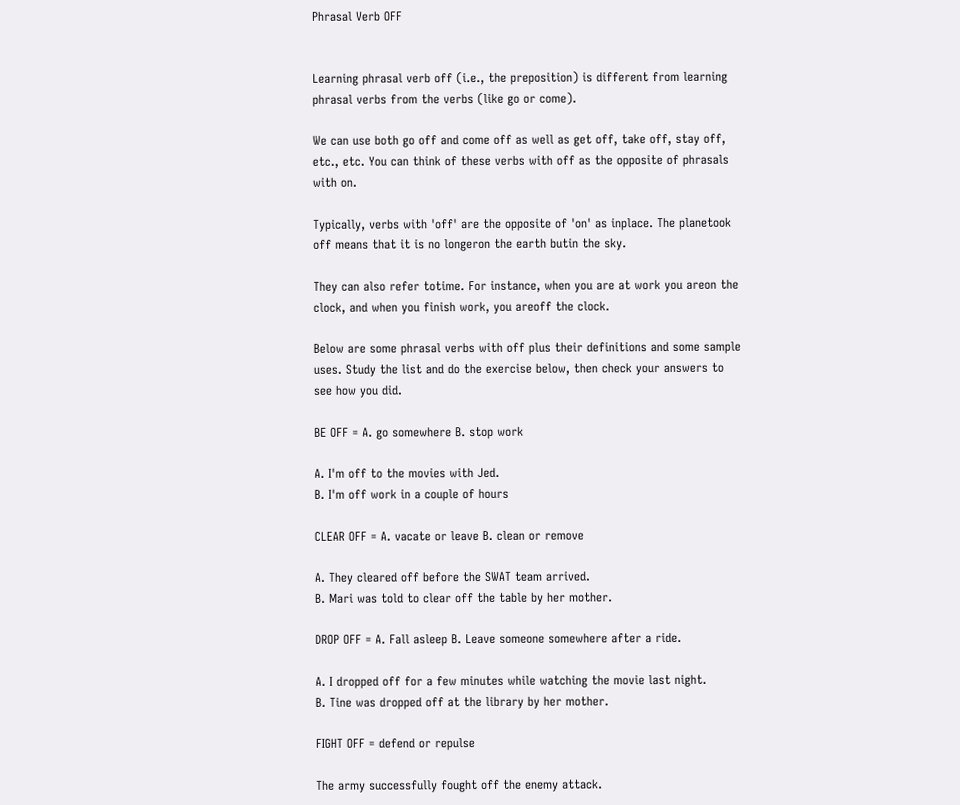Phrasal Verb OFF


Learning phrasal verb off (i.e., the preposition) is different from learning phrasal verbs from the verbs (like go or come).

We can use both go off and come off as well as get off, take off, stay off, etc., etc. You can think of these verbs with off as the opposite of phrasals with on.

Typically, verbs with 'off' are the opposite of 'on' as inplace. The planetook off means that it is no longeron the earth butin the sky.

They can also refer totime. For instance, when you are at work you areon the clock, and when you finish work, you areoff the clock.

Below are some phrasal verbs with off plus their definitions and some sample uses. Study the list and do the exercise below, then check your answers to see how you did.

BE OFF = A. go somewhere B. stop work

A. I'm off to the movies with Jed.
B. I'm off work in a couple of hours

CLEAR OFF = A. vacate or leave B. clean or remove

A. They cleared off before the SWAT team arrived.
B. Mari was told to clear off the table by her mother.

DROP OFF = A. Fall asleep B. Leave someone somewhere after a ride.

A. I dropped off for a few minutes while watching the movie last night.
B. Tine was dropped off at the library by her mother.

FIGHT OFF = defend or repulse

The army successfully fought off the enemy attack.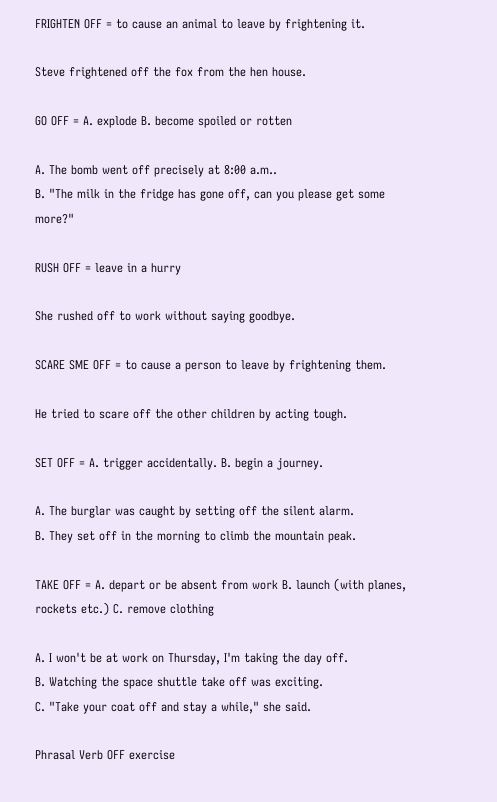FRIGHTEN OFF = to cause an animal to leave by frightening it.

Steve frightened off the fox from the hen house.

GO OFF = A. explode B. become spoiled or rotten

A. The bomb went off precisely at 8:00 a.m..
B. "The milk in the fridge has gone off, can you please get some more?"

RUSH OFF = leave in a hurry

She rushed off to work without saying goodbye.

SCARE SME OFF = to cause a person to leave by frightening them.

He tried to scare off the other children by acting tough.

SET OFF = A. trigger accidentally. B. begin a journey.

A. The burglar was caught by setting off the silent alarm.
B. They set off in the morning to climb the mountain peak.

TAKE OFF = A. depart or be absent from work B. launch (with planes, rockets etc.) C. remove clothing

A. I won't be at work on Thursday, I'm taking the day off.
B. Watching the space shuttle take off was exciting.
C. "Take your coat off and stay a while," she said.

Phrasal Verb OFF exercise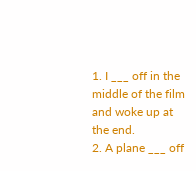1. I ___ off in the middle of the film and woke up at the end.
2. A plane ___ off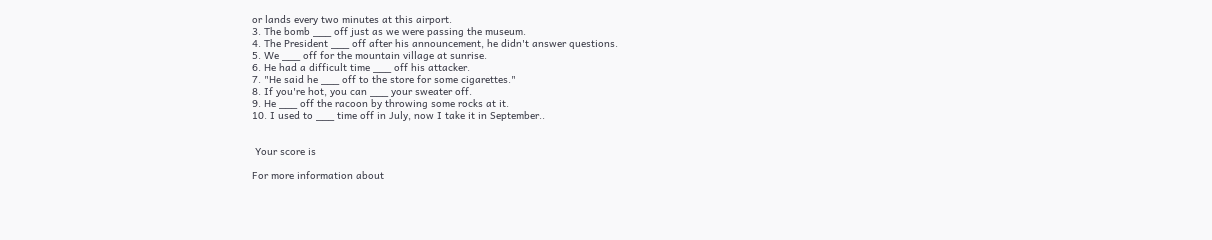or lands every two minutes at this airport.
3. The bomb ___ off just as we were passing the museum.
4. The President ___ off after his announcement, he didn't answer questions.
5. We ___ off for the mountain village at sunrise.
6. He had a difficult time ___ off his attacker.
7. "He said he ___ off to the store for some cigarettes."
8. If you're hot, you can ___ your sweater off.
9. He ___ off the racoon by throwing some rocks at it.
10. I used to ___ time off in July, now I take it in September..


 Your score is

For more information about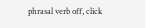phrasal verb off, click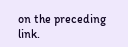on the preceding link.